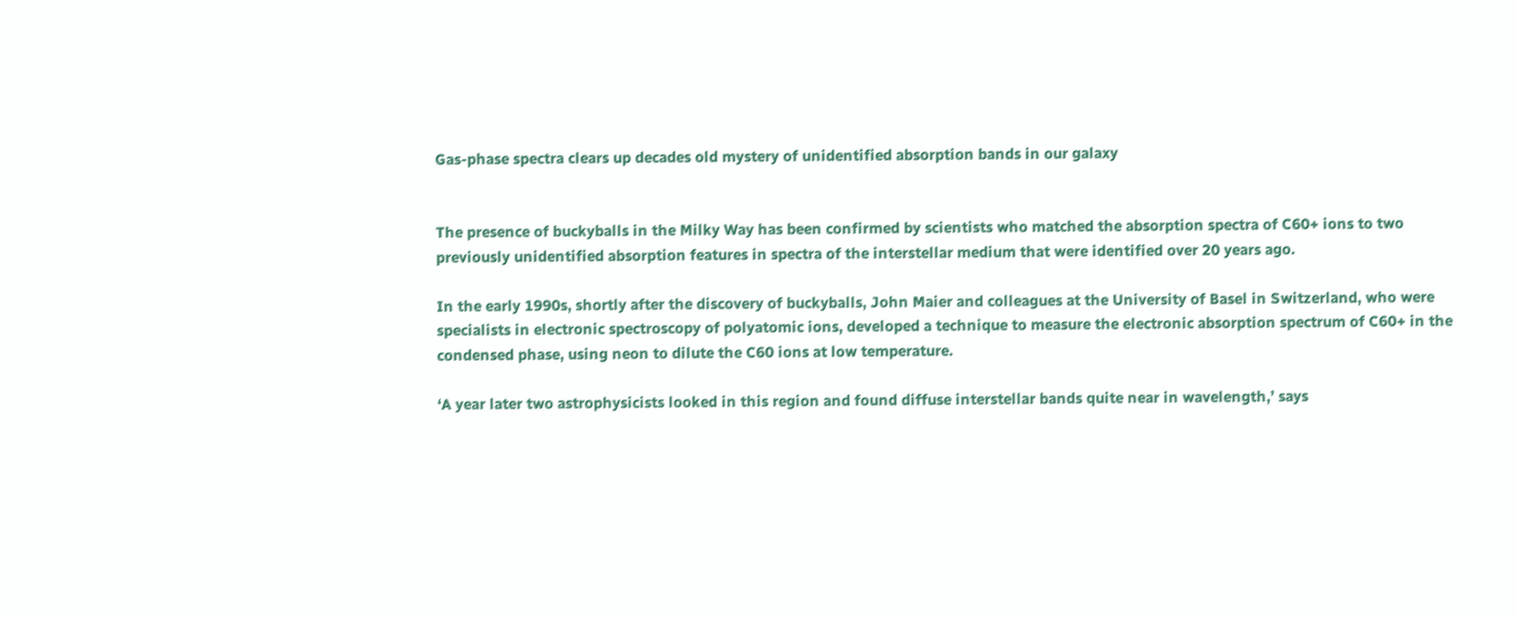Gas-phase spectra clears up decades old mystery of unidentified absorption bands in our galaxy


The presence of buckyballs in the Milky Way has been confirmed by scientists who matched the absorption spectra of C60+ ions to two previously unidentified absorption features in spectra of the interstellar medium that were identified over 20 years ago.

In the early 1990s, shortly after the discovery of buckyballs, John Maier and colleagues at the University of Basel in Switzerland, who were specialists in electronic spectroscopy of polyatomic ions, developed a technique to measure the electronic absorption spectrum of C60+ in the condensed phase, using neon to dilute the C60 ions at low temperature.

‘A year later two astrophysicists looked in this region and found diffuse interstellar bands quite near in wavelength,’ says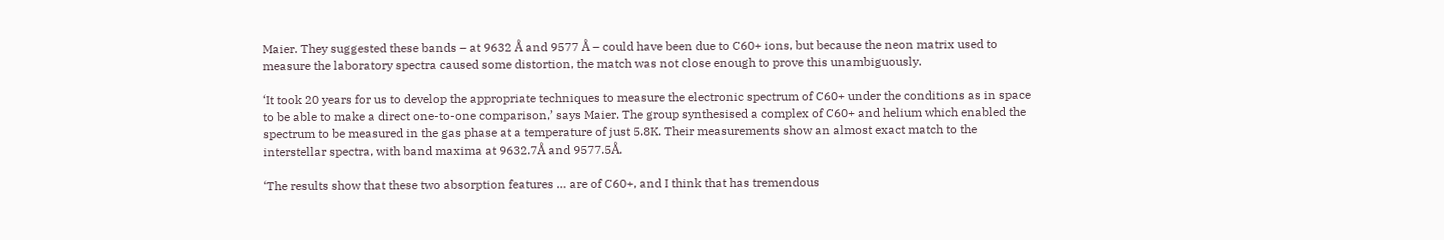Maier. They suggested these bands – at 9632 Å and 9577 Å – could have been due to C60+ ions, but because the neon matrix used to measure the laboratory spectra caused some distortion, the match was not close enough to prove this unambiguously.

‘It took 20 years for us to develop the appropriate techniques to measure the electronic spectrum of C60+ under the conditions as in space to be able to make a direct one-to-one comparison,’ says Maier. The group synthesised a complex of C60+ and helium which enabled the spectrum to be measured in the gas phase at a temperature of just 5.8K. Their measurements show an almost exact match to the interstellar spectra, with band maxima at 9632.7Å and 9577.5Å.

‘The results show that these two absorption features … are of C60+, and I think that has tremendous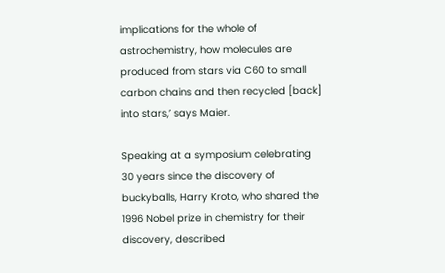implications for the whole of astrochemistry, how molecules are produced from stars via C60 to small carbon chains and then recycled [back] into stars,’ says Maier.

Speaking at a symposium celebrating 30 years since the discovery of buckyballs, Harry Kroto, who shared the 1996 Nobel prize in chemistry for their discovery, described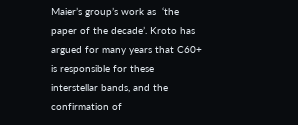Maier’s group’s work as  ‘the paper of the decade’. Kroto has argued for many years that C60+ is responsible for these interstellar bands, and the confirmation of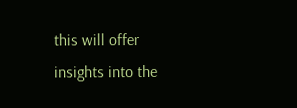this will offer insights into the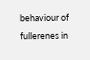behaviour of fullerenes in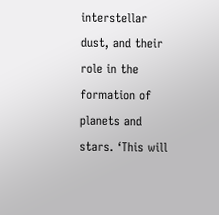interstellar dust, and their role in the formation of planets and stars. ‘This will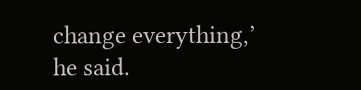change everything,’ he said.